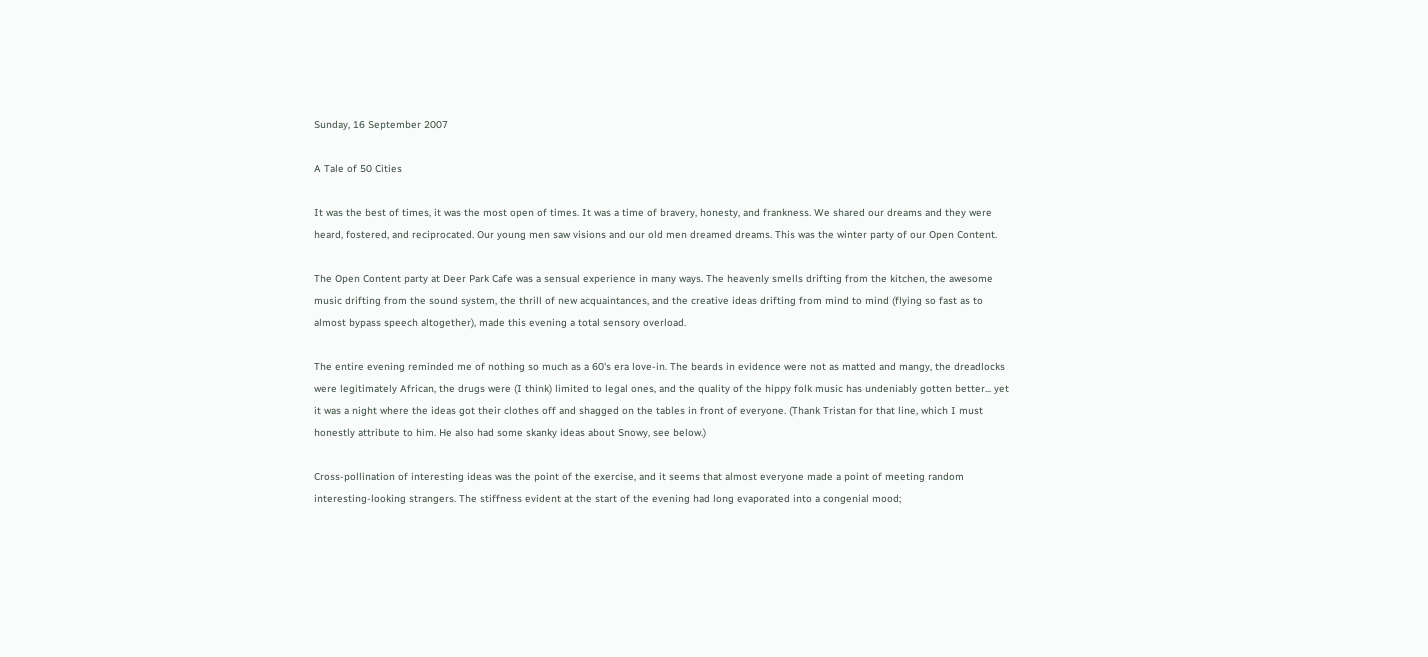Sunday, 16 September 2007

A Tale of 50 Cities

It was the best of times, it was the most open of times. It was a time of bravery, honesty, and frankness. We shared our dreams and they were heard, fostered, and reciprocated. Our young men saw visions and our old men dreamed dreams. This was the winter party of our Open Content.

The Open Content party at Deer Park Cafe was a sensual experience in many ways. The heavenly smells drifting from the kitchen, the awesome music drifting from the sound system, the thrill of new acquaintances, and the creative ideas drifting from mind to mind (flying so fast as to almost bypass speech altogether), made this evening a total sensory overload.

The entire evening reminded me of nothing so much as a 60's era love-in. The beards in evidence were not as matted and mangy, the dreadlocks were legitimately African, the drugs were (I think) limited to legal ones, and the quality of the hippy folk music has undeniably gotten better... yet it was a night where the ideas got their clothes off and shagged on the tables in front of everyone. (Thank Tristan for that line, which I must honestly attribute to him. He also had some skanky ideas about Snowy, see below.)

Cross-pollination of interesting ideas was the point of the exercise, and it seems that almost everyone made a point of meeting random interesting-looking strangers. The stiffness evident at the start of the evening had long evaporated into a congenial mood;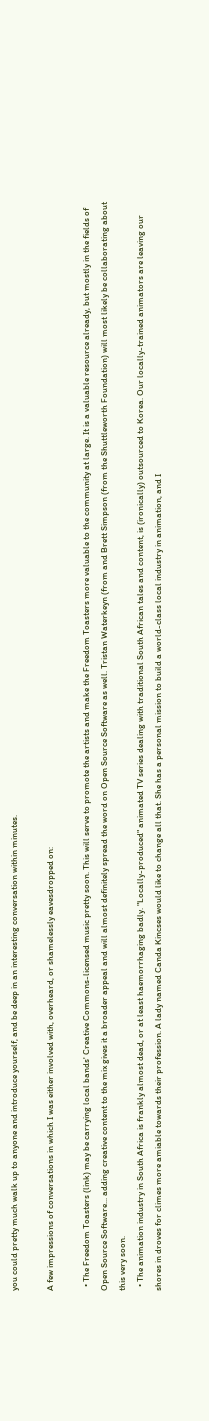you could pretty much walk up to anyone and introduce yourself, and be deep in an interesting conversation within minutes.

A few impressions of conversations in which I was either involved with, overheard, or shamelessly eavesdropped on:

  • The Freedom Toasters (link) may be carrying local bands' Creative Commons-licensed music pretty soon. This will serve to promote the artists and make the Freedom Toasters more valuable to the community at large. It is a valuable resource already, but mostly in the fields of Open Source Software... adding creative content to the mix gives it a broader appeal and will almost definitely spread the word on Open Source Software as well. Tristan Waterkeyn (from and Brett Simpson (from the Shuttleworth Foundation) will most likely be collaborating about this very soon.
  • The animation industry in South Africa is frankly almost dead, or at least haemorrhaging badly. "Locally-produced" animated TV series dealing with traditional South African tales and content, is (ironically) outsourced to Korea. Our locally-trained animators are leaving our shores in droves for climes more amiable towards their profession. A lady named Canda Kincses would like to change all that. She has a personal mission to build a world-class local industry in animation, and I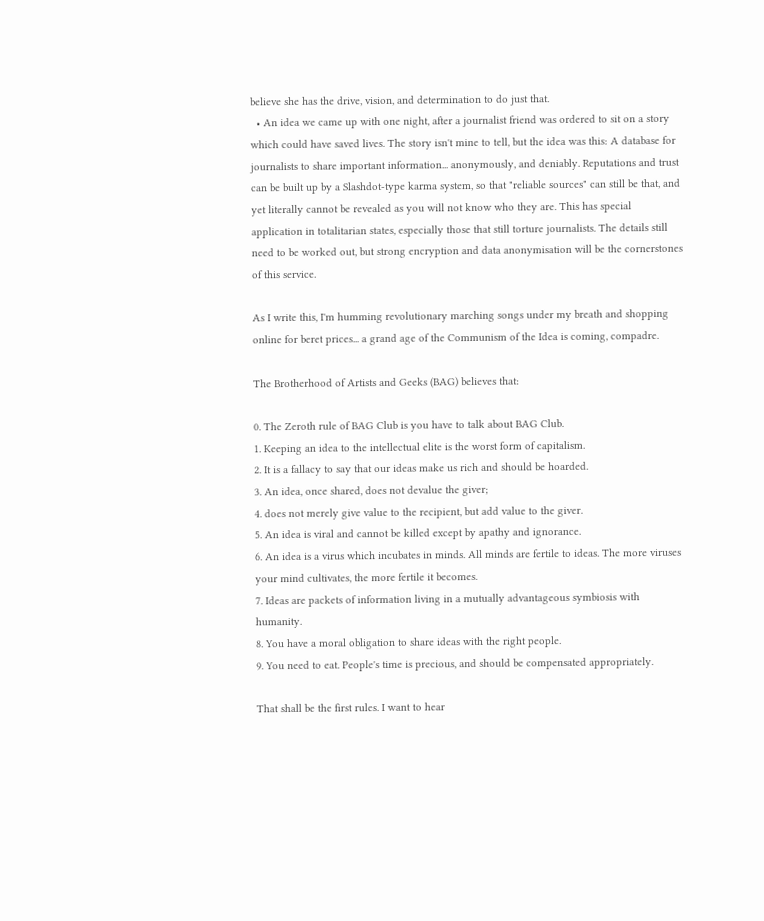believe she has the drive, vision, and determination to do just that.
  • An idea we came up with one night, after a journalist friend was ordered to sit on a story which could have saved lives. The story isn't mine to tell, but the idea was this: A database for journalists to share important information... anonymously, and deniably. Reputations and trust can be built up by a Slashdot-type karma system, so that "reliable sources" can still be that, and yet literally cannot be revealed as you will not know who they are. This has special application in totalitarian states, especially those that still torture journalists. The details still need to be worked out, but strong encryption and data anonymisation will be the cornerstones of this service.

As I write this, I'm humming revolutionary marching songs under my breath and shopping online for beret prices... a grand age of the Communism of the Idea is coming, compadre.

The Brotherhood of Artists and Geeks (BAG) believes that:

0. The Zeroth rule of BAG Club is you have to talk about BAG Club.
1. Keeping an idea to the intellectual elite is the worst form of capitalism.
2. It is a fallacy to say that our ideas make us rich and should be hoarded.
3. An idea, once shared, does not devalue the giver;
4. does not merely give value to the recipient, but add value to the giver.
5. An idea is viral and cannot be killed except by apathy and ignorance.
6. An idea is a virus which incubates in minds. All minds are fertile to ideas. The more viruses your mind cultivates, the more fertile it becomes.
7. Ideas are packets of information living in a mutually advantageous symbiosis with humanity.
8. You have a moral obligation to share ideas with the right people.
9. You need to eat. People's time is precious, and should be compensated appropriately.

That shall be the first rules. I want to hear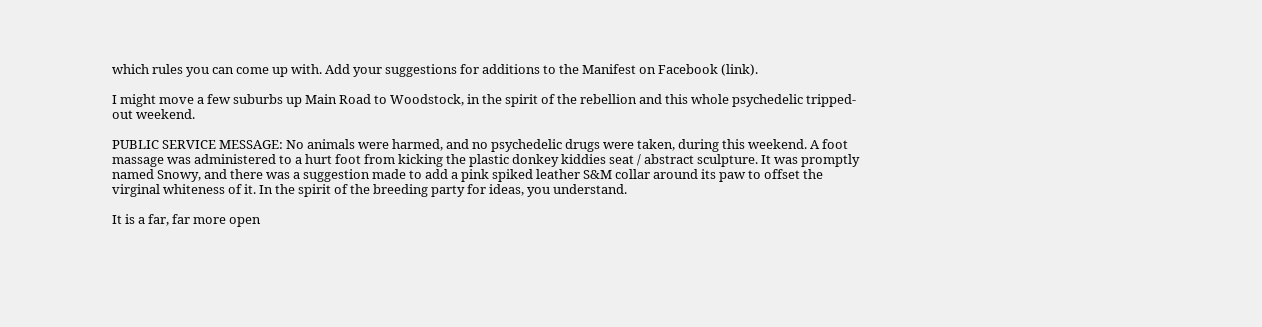which rules you can come up with. Add your suggestions for additions to the Manifest on Facebook (link).

I might move a few suburbs up Main Road to Woodstock, in the spirit of the rebellion and this whole psychedelic tripped-out weekend.

PUBLIC SERVICE MESSAGE: No animals were harmed, and no psychedelic drugs were taken, during this weekend. A foot massage was administered to a hurt foot from kicking the plastic donkey kiddies seat / abstract sculpture. It was promptly named Snowy, and there was a suggestion made to add a pink spiked leather S&M collar around its paw to offset the virginal whiteness of it. In the spirit of the breeding party for ideas, you understand.

It is a far, far more open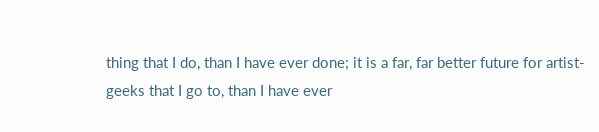thing that I do, than I have ever done; it is a far, far better future for artist-geeks that I go to, than I have ever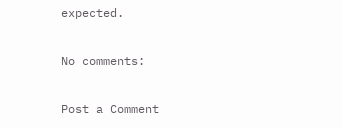expected.

No comments:

Post a Comment